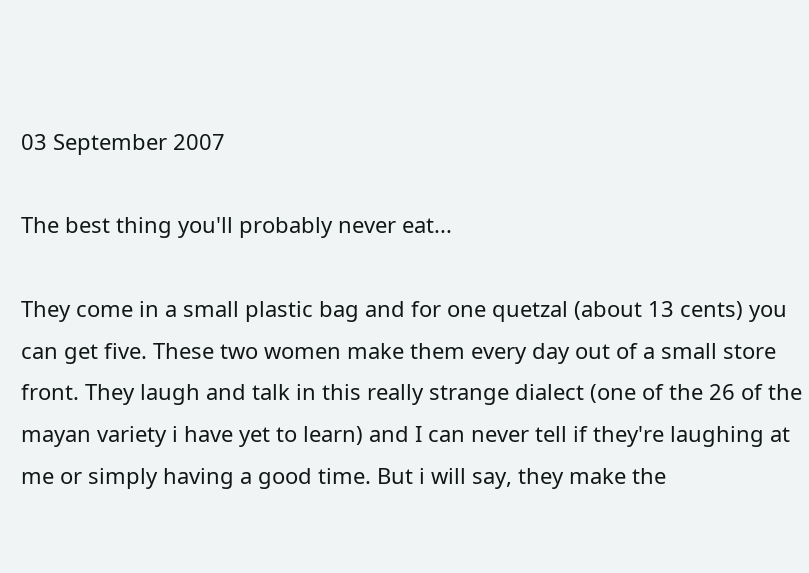03 September 2007

The best thing you'll probably never eat...

They come in a small plastic bag and for one quetzal (about 13 cents) you can get five. These two women make them every day out of a small store front. They laugh and talk in this really strange dialect (one of the 26 of the mayan variety i have yet to learn) and I can never tell if they're laughing at me or simply having a good time. But i will say, they make the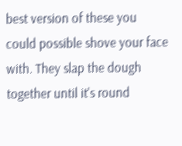best version of these you could possible shove your face with. They slap the dough together until it's round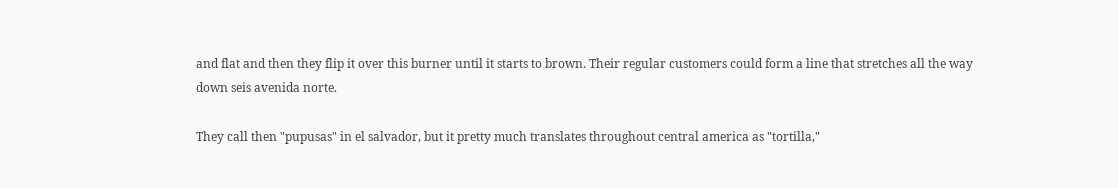and flat and then they flip it over this burner until it starts to brown. Their regular customers could form a line that stretches all the way down seis avenida norte.

They call then "pupusas" in el salvador, but it pretty much translates throughout central america as "tortilla,"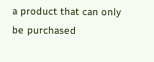a product that can only be purchased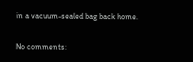in a vacuum-sealed bag back home.

No comments: